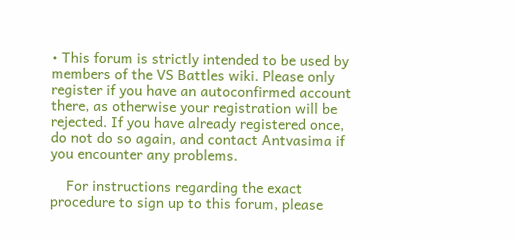• This forum is strictly intended to be used by members of the VS Battles wiki. Please only register if you have an autoconfirmed account there, as otherwise your registration will be rejected. If you have already registered once, do not do so again, and contact Antvasima if you encounter any problems.

    For instructions regarding the exact procedure to sign up to this forum, please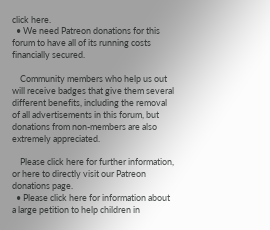click here.
  • We need Patreon donations for this forum to have all of its running costs financially secured.

    Community members who help us out will receive badges that give them several different benefits, including the removal of all advertisements in this forum, but donations from non-members are also extremely appreciated.

    Please click here for further information, or here to directly visit our Patreon donations page.
  • Please click here for information about a large petition to help children in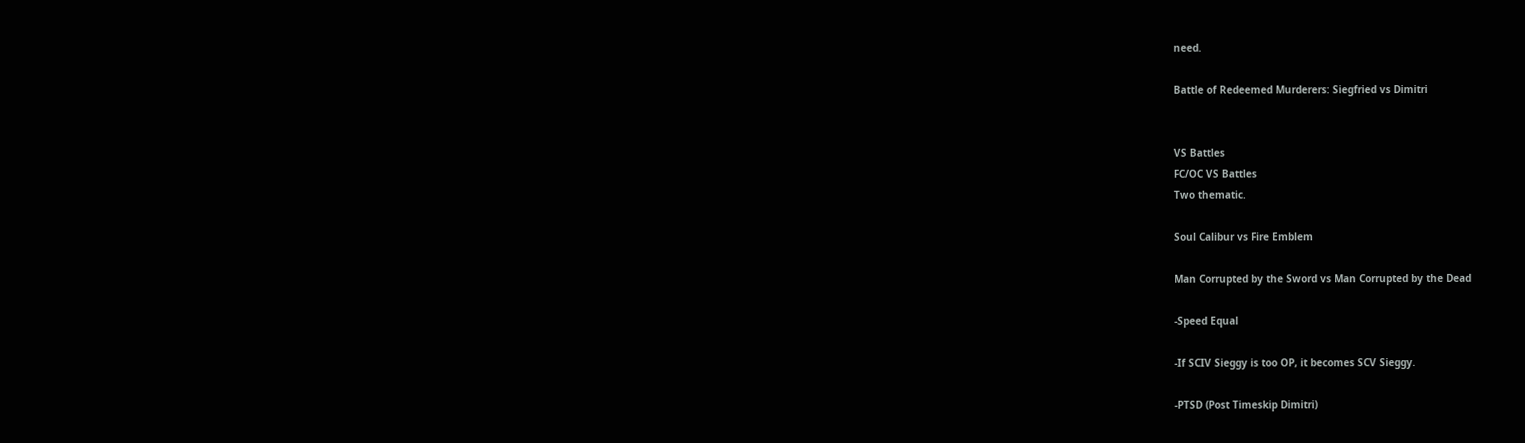need.

Battle of Redeemed Murderers: Siegfried vs Dimitri


VS Battles
FC/OC VS Battles
Two thematic.

Soul Calibur vs Fire Emblem

Man Corrupted by the Sword vs Man Corrupted by the Dead

-Speed Equal

-If SCIV Sieggy is too OP, it becomes SCV Sieggy.

-PTSD (Post Timeskip Dimitri)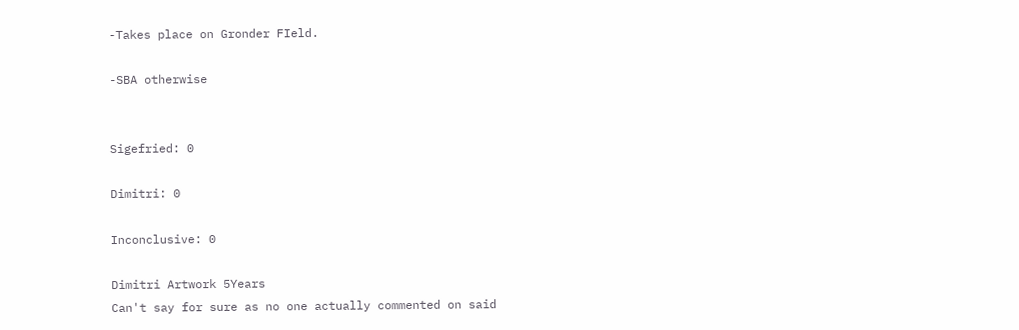-Takes place on Gronder FIeld.

-SBA otherwise


Sigefried: 0

Dimitri: 0

Inconclusive: 0

Dimitri Artwork 5Years
Can't say for sure as no one actually commented on said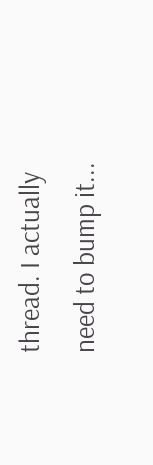thread. I actually need to bump it...